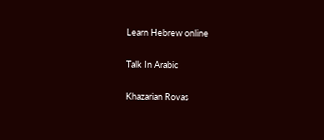Learn Hebrew online

Talk In Arabic

Khazarian Rovas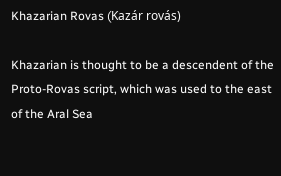Khazarian Rovas (Kazár rovás)

Khazarian is thought to be a descendent of the Proto-Rovas script, which was used to the east of the Aral Sea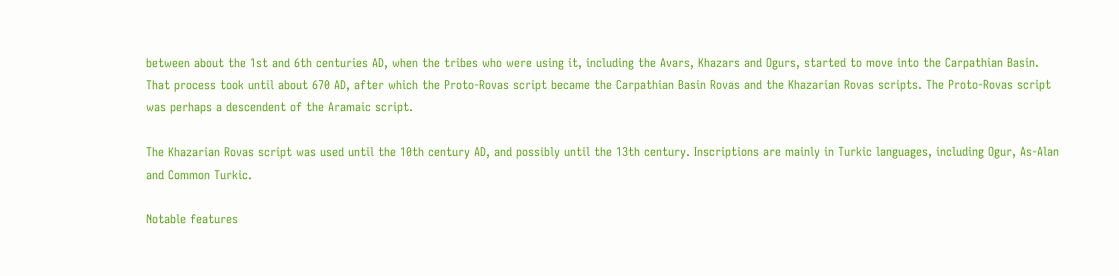between about the 1st and 6th centuries AD, when the tribes who were using it, including the Avars, Khazars and Ogurs, started to move into the Carpathian Basin. That process took until about 670 AD, after which the Proto-Rovas script became the Carpathian Basin Rovas and the Khazarian Rovas scripts. The Proto-Rovas script was perhaps a descendent of the Aramaic script.

The Khazarian Rovas script was used until the 10th century AD, and possibly until the 13th century. Inscriptions are mainly in Turkic languages, including Ogur, As-Alan and Common Turkic.

Notable features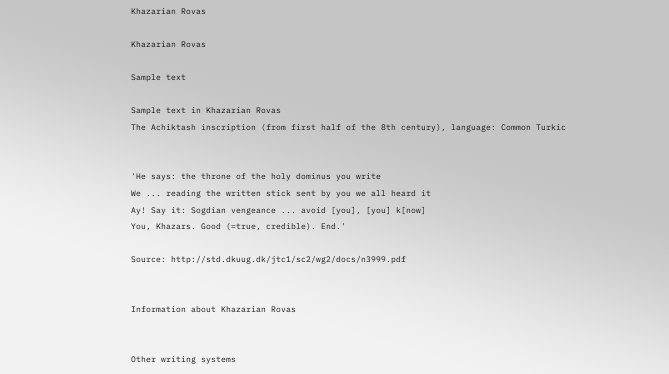Khazarian Rovas

Khazarian Rovas

Sample text

Sample text in Khazarian Rovas
The Achiktash inscription (from first half of the 8th century), language: Common Turkic


'He says: the throne of the holy dominus you write
We ... reading the written stick sent by you we all heard it
Ay! Say it: Sogdian vengeance ... avoid [you], [you] k[now]
You, Khazars. Good (=true, credible). End.'

Source: http://std.dkuug.dk/jtc1/sc2/wg2/docs/n3999.pdf


Information about Khazarian Rovas


Other writing systems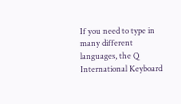If you need to type in many different languages, the Q International Keyboard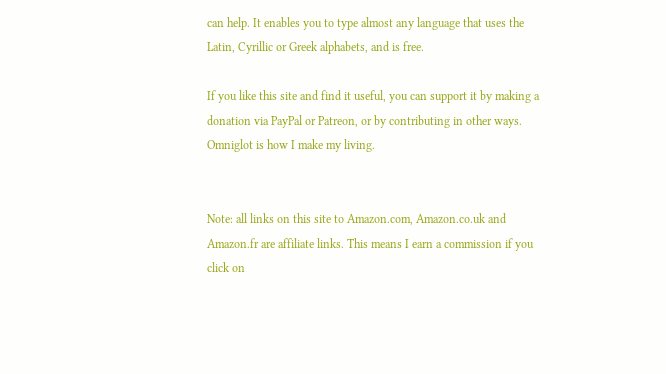can help. It enables you to type almost any language that uses the Latin, Cyrillic or Greek alphabets, and is free.

If you like this site and find it useful, you can support it by making a donation via PayPal or Patreon, or by contributing in other ways. Omniglot is how I make my living.


Note: all links on this site to Amazon.com, Amazon.co.uk and Amazon.fr are affiliate links. This means I earn a commission if you click on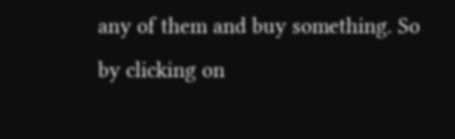any of them and buy something. So by clicking on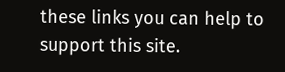these links you can help to support this site.